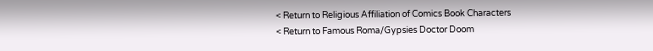< Return to Religious Affiliation of Comics Book Characters
< Return to Famous Roma/Gypsies Doctor Doom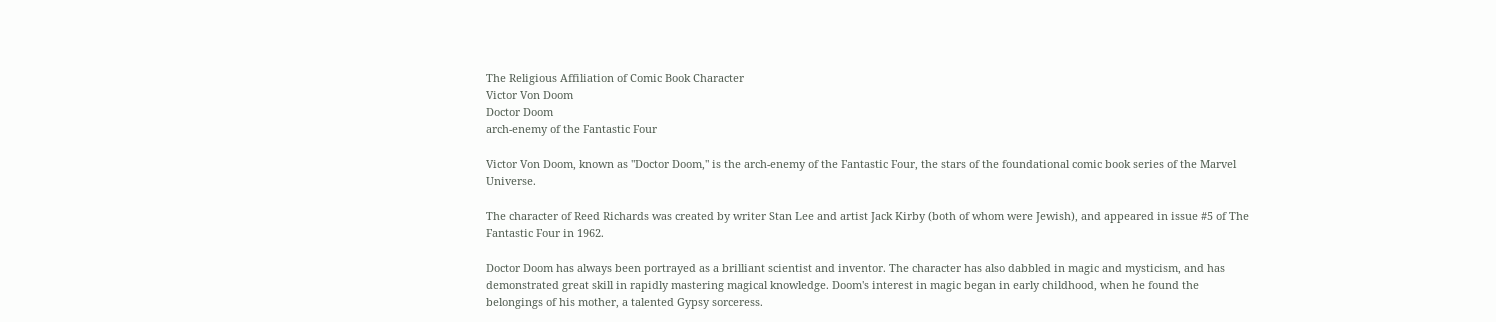The Religious Affiliation of Comic Book Character
Victor Von Doom
Doctor Doom
arch-enemy of the Fantastic Four

Victor Von Doom, known as "Doctor Doom," is the arch-enemy of the Fantastic Four, the stars of the foundational comic book series of the Marvel Universe.

The character of Reed Richards was created by writer Stan Lee and artist Jack Kirby (both of whom were Jewish), and appeared in issue #5 of The Fantastic Four in 1962.

Doctor Doom has always been portrayed as a brilliant scientist and inventor. The character has also dabbled in magic and mysticism, and has demonstrated great skill in rapidly mastering magical knowledge. Doom's interest in magic began in early childhood, when he found the belongings of his mother, a talented Gypsy sorceress.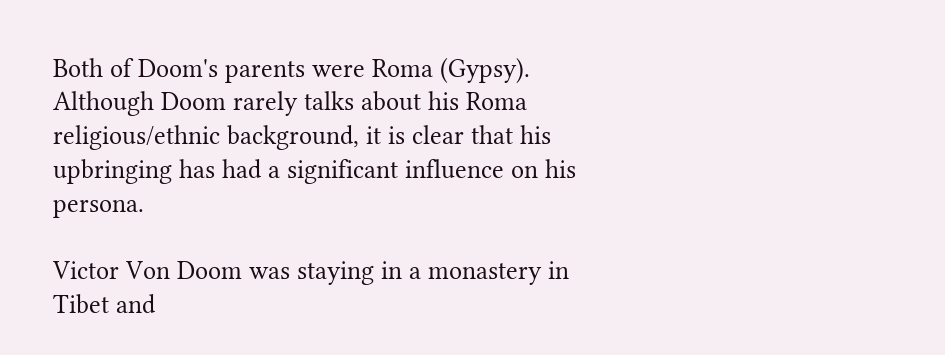Both of Doom's parents were Roma (Gypsy). Although Doom rarely talks about his Roma religious/ethnic background, it is clear that his upbringing has had a significant influence on his persona.

Victor Von Doom was staying in a monastery in Tibet and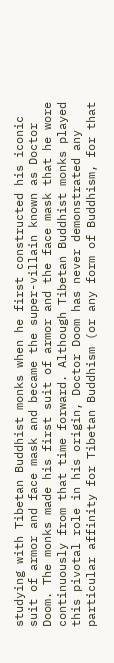studying with Tibetan Buddhist monks when he first constructed his iconic suit of armor and face mask and became the super-villain known as Doctor Doom. The monks made his first suit of armor and the face mask that he wore continuously from that time forward. Although Tibetan Buddhist monks played this pivotal role in his origin, Doctor Doom has never demonstrated any particular affinity for Tibetan Buddhism (or any form of Buddhism, for that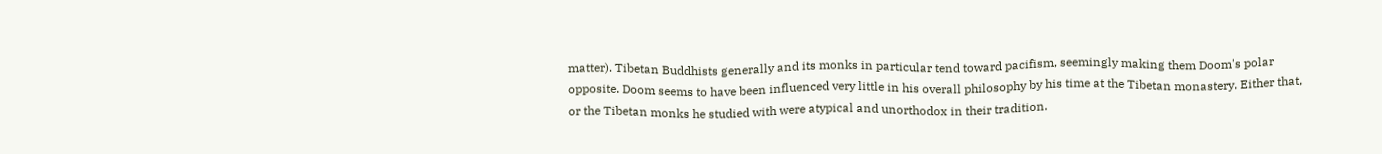matter). Tibetan Buddhists generally and its monks in particular tend toward pacifism, seemingly making them Doom's polar opposite. Doom seems to have been influenced very little in his overall philosophy by his time at the Tibetan monastery. Either that, or the Tibetan monks he studied with were atypical and unorthodox in their tradition.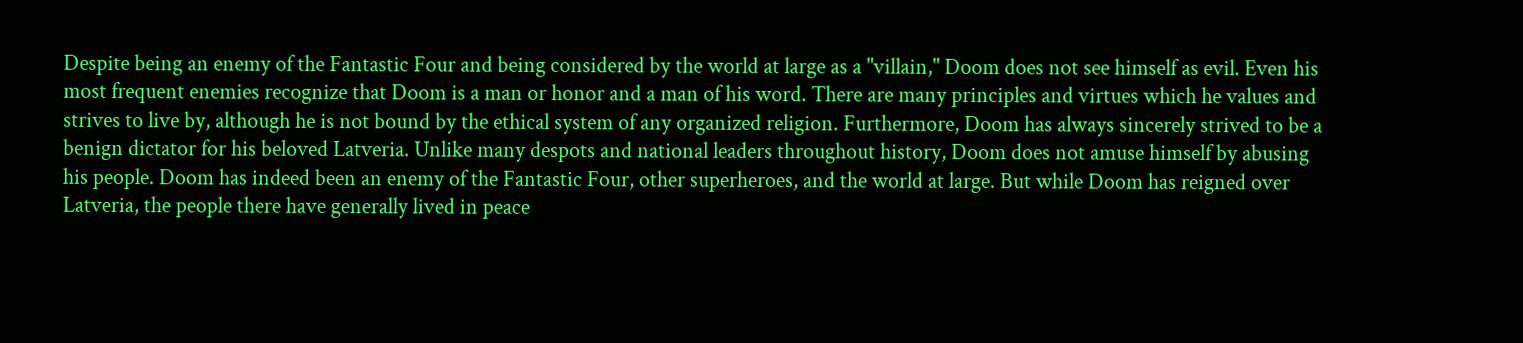Despite being an enemy of the Fantastic Four and being considered by the world at large as a "villain," Doom does not see himself as evil. Even his most frequent enemies recognize that Doom is a man or honor and a man of his word. There are many principles and virtues which he values and strives to live by, although he is not bound by the ethical system of any organized religion. Furthermore, Doom has always sincerely strived to be a benign dictator for his beloved Latveria. Unlike many despots and national leaders throughout history, Doom does not amuse himself by abusing his people. Doom has indeed been an enemy of the Fantastic Four, other superheroes, and the world at large. But while Doom has reigned over Latveria, the people there have generally lived in peace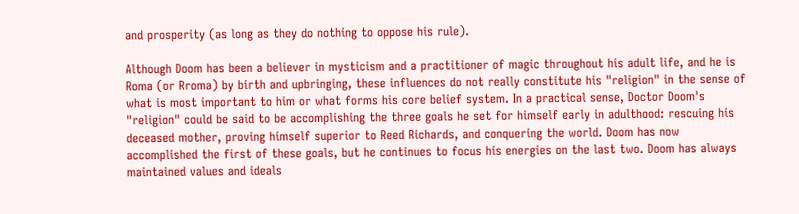and prosperity (as long as they do nothing to oppose his rule).

Although Doom has been a believer in mysticism and a practitioner of magic throughout his adult life, and he is Roma (or Rroma) by birth and upbringing, these influences do not really constitute his "religion" in the sense of what is most important to him or what forms his core belief system. In a practical sense, Doctor Doom's "religion" could be said to be accomplishing the three goals he set for himself early in adulthood: rescuing his deceased mother, proving himself superior to Reed Richards, and conquering the world. Doom has now accomplished the first of these goals, but he continues to focus his energies on the last two. Doom has always maintained values and ideals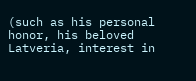(such as his personal honor, his beloved Latveria, interest in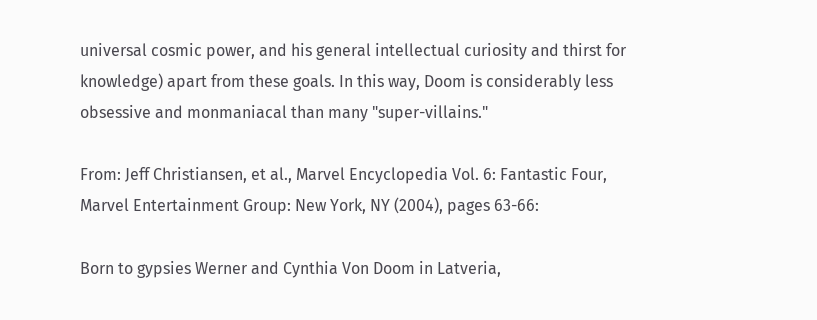universal cosmic power, and his general intellectual curiosity and thirst for knowledge) apart from these goals. In this way, Doom is considerably less obsessive and monmaniacal than many "super-villains."

From: Jeff Christiansen, et al., Marvel Encyclopedia Vol. 6: Fantastic Four, Marvel Entertainment Group: New York, NY (2004), pages 63-66:

Born to gypsies Werner and Cynthia Von Doom in Latveria,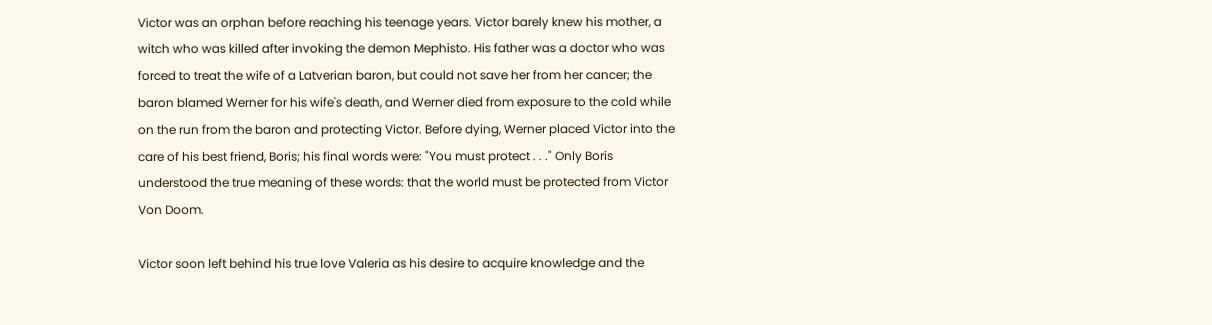Victor was an orphan before reaching his teenage years. Victor barely knew his mother, a witch who was killed after invoking the demon Mephisto. His father was a doctor who was forced to treat the wife of a Latverian baron, but could not save her from her cancer; the baron blamed Werner for his wife's death, and Werner died from exposure to the cold while on the run from the baron and protecting Victor. Before dying, Werner placed Victor into the care of his best friend, Boris; his final words were: "You must protect . . ." Only Boris understood the true meaning of these words: that the world must be protected from Victor Von Doom.

Victor soon left behind his true love Valeria as his desire to acquire knowledge and the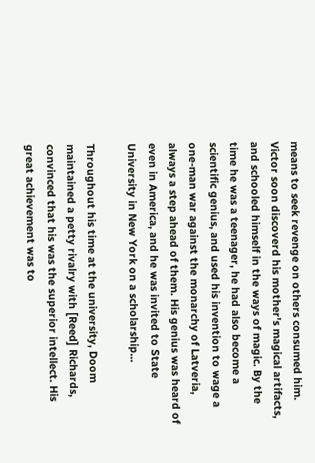means to seek revenge on others consumed him. Victor soon discoverd his mother's magical artifacts, and schooled himself in the ways of magic. By the time he was a teenager, he had also become a scientific genius, and used his invention to wage a one-man war against the monarchy of Latveria, always a step ahead of them. His genius was heard of even in America, and he was invited to State University in New York on a scholarship...

Throughout his time at the university, Doom maintained a petty rivalry with [Reed] Richards, convinced that his was the superior intellect. His great achievement was to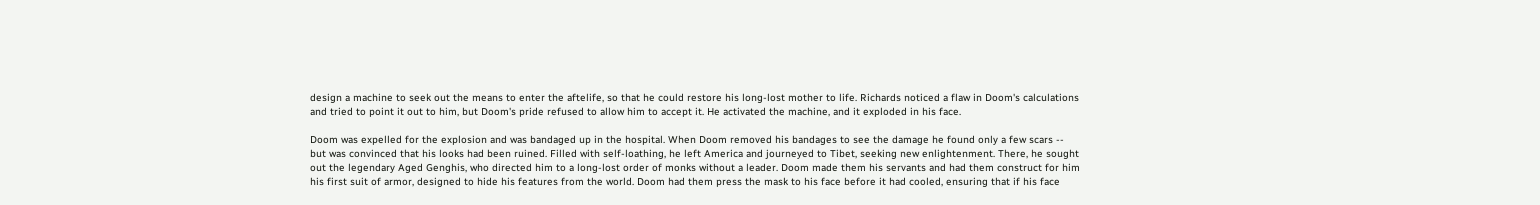design a machine to seek out the means to enter the aftelife, so that he could restore his long-lost mother to life. Richards noticed a flaw in Doom's calculations and tried to point it out to him, but Doom's pride refused to allow him to accept it. He activated the machine, and it exploded in his face.

Doom was expelled for the explosion and was bandaged up in the hospital. When Doom removed his bandages to see the damage he found only a few scars -- but was convinced that his looks had been ruined. Filled with self-loathing, he left America and journeyed to Tibet, seeking new enlightenment. There, he sought out the legendary Aged Genghis, who directed him to a long-lost order of monks without a leader. Doom made them his servants and had them construct for him his first suit of armor, designed to hide his features from the world. Doom had them press the mask to his face before it had cooled, ensuring that if his face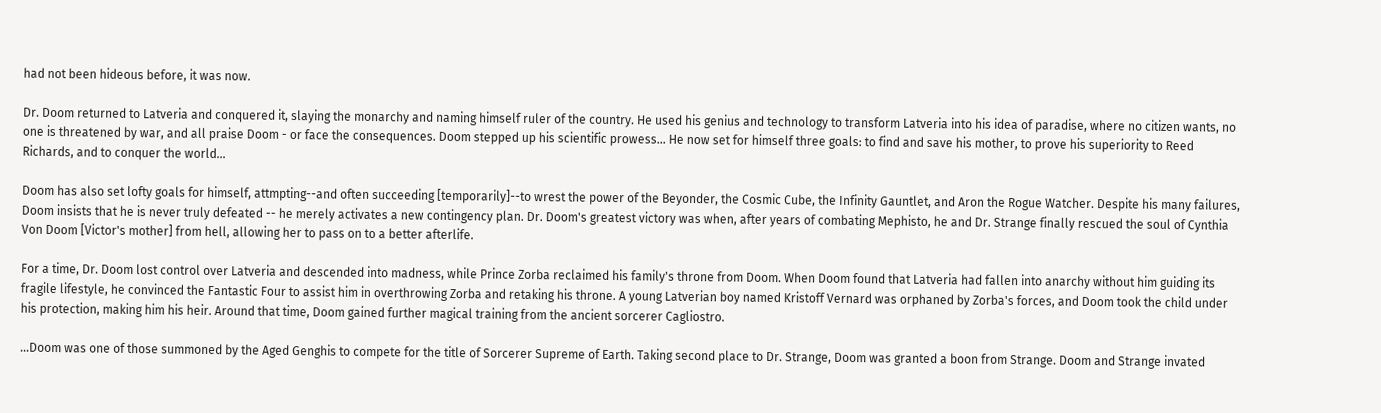had not been hideous before, it was now.

Dr. Doom returned to Latveria and conquered it, slaying the monarchy and naming himself ruler of the country. He used his genius and technology to transform Latveria into his idea of paradise, where no citizen wants, no one is threatened by war, and all praise Doom - or face the consequences. Doom stepped up his scientific prowess... He now set for himself three goals: to find and save his mother, to prove his superiority to Reed Richards, and to conquer the world...

Doom has also set lofty goals for himself, attmpting--and often succeeding [temporarily]--to wrest the power of the Beyonder, the Cosmic Cube, the Infinity Gauntlet, and Aron the Rogue Watcher. Despite his many failures, Doom insists that he is never truly defeated -- he merely activates a new contingency plan. Dr. Doom's greatest victory was when, after years of combating Mephisto, he and Dr. Strange finally rescued the soul of Cynthia Von Doom [Victor's mother] from hell, allowing her to pass on to a better afterlife.

For a time, Dr. Doom lost control over Latveria and descended into madness, while Prince Zorba reclaimed his family's throne from Doom. When Doom found that Latveria had fallen into anarchy without him guiding its fragile lifestyle, he convinced the Fantastic Four to assist him in overthrowing Zorba and retaking his throne. A young Latverian boy named Kristoff Vernard was orphaned by Zorba's forces, and Doom took the child under his protection, making him his heir. Around that time, Doom gained further magical training from the ancient sorcerer Cagliostro.

...Doom was one of those summoned by the Aged Genghis to compete for the title of Sorcerer Supreme of Earth. Taking second place to Dr. Strange, Doom was granted a boon from Strange. Doom and Strange invated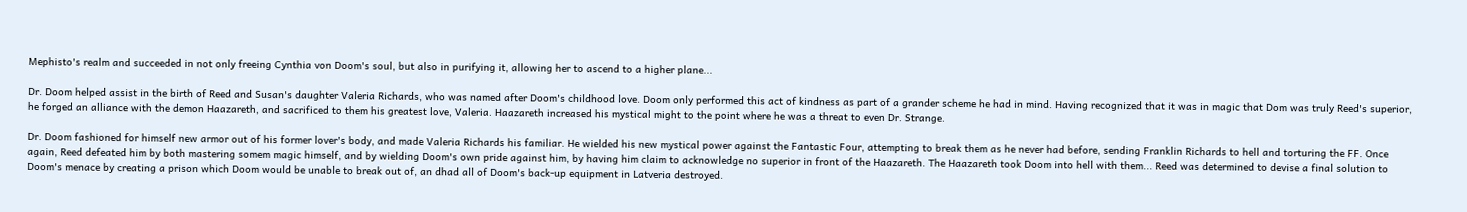Mephisto's realm and succeeded in not only freeing Cynthia von Doom's soul, but also in purifying it, allowing her to ascend to a higher plane...

Dr. Doom helped assist in the birth of Reed and Susan's daughter Valeria Richards, who was named after Doom's childhood love. Doom only performed this act of kindness as part of a grander scheme he had in mind. Having recognized that it was in magic that Dom was truly Reed's superior, he forged an alliance with the demon Haazareth, and sacrificed to them his greatest love, Valeria. Haazareth increased his mystical might to the point where he was a threat to even Dr. Strange.

Dr. Doom fashioned for himself new armor out of his former lover's body, and made Valeria Richards his familiar. He wielded his new mystical power against the Fantastic Four, attempting to break them as he never had before, sending Franklin Richards to hell and torturing the FF. Once again, Reed defeated him by both mastering somem magic himself, and by wielding Doom's own pride against him, by having him claim to acknowledge no superior in front of the Haazareth. The Haazareth took Doom into hell with them... Reed was determined to devise a final solution to Doom's menace by creating a prison which Doom would be unable to break out of, an dhad all of Doom's back-up equipment in Latveria destroyed.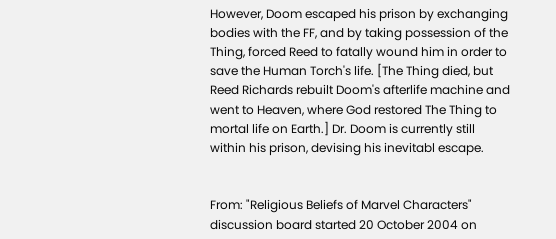However, Doom escaped his prison by exchanging bodies with the FF, and by taking possession of the Thing, forced Reed to fatally wound him in order to save the Human Torch's life. [The Thing died, but Reed Richards rebuilt Doom's afterlife machine and went to Heaven, where God restored The Thing to mortal life on Earth.] Dr. Doom is currently still within his prison, devising his inevitabl escape.


From: "Religious Beliefs of Marvel Characters" discussion board started 20 October 2004 on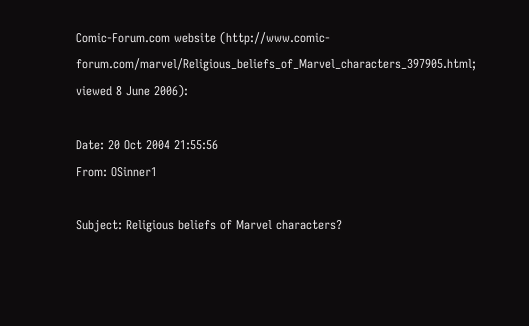Comic-Forum.com website (http://www.comic-forum.com/marvel/Religious_beliefs_of_Marvel_characters_397905.html; viewed 8 June 2006):

Date: 20 Oct 2004 21:55:56
From: OSinner1

Subject: Religious beliefs of Marvel characters?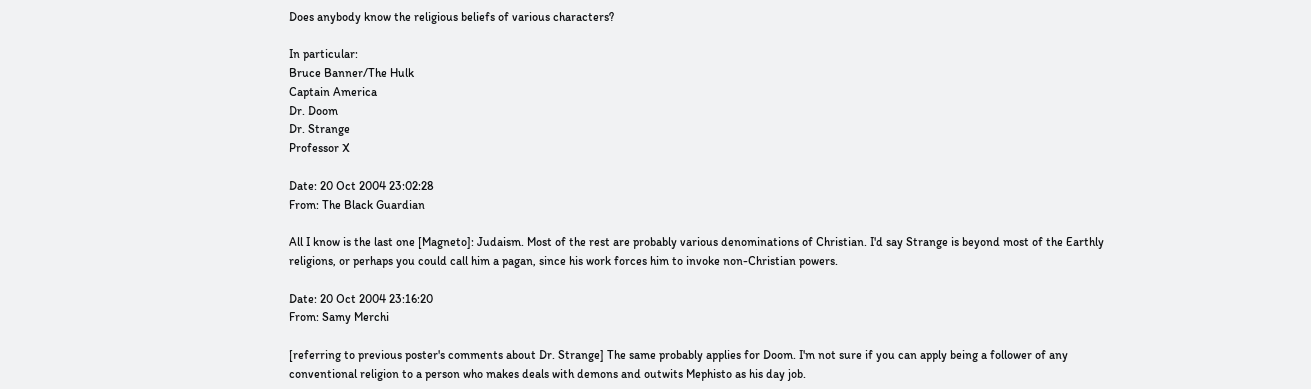Does anybody know the religious beliefs of various characters?

In particular:
Bruce Banner/The Hulk
Captain America
Dr. Doom
Dr. Strange
Professor X

Date: 20 Oct 2004 23:02:28
From: The Black Guardian

All I know is the last one [Magneto]: Judaism. Most of the rest are probably various denominations of Christian. I'd say Strange is beyond most of the Earthly religions, or perhaps you could call him a pagan, since his work forces him to invoke non-Christian powers.

Date: 20 Oct 2004 23:16:20
From: Samy Merchi

[referring to previous poster's comments about Dr. Strange] The same probably applies for Doom. I'm not sure if you can apply being a follower of any conventional religion to a person who makes deals with demons and outwits Mephisto as his day job.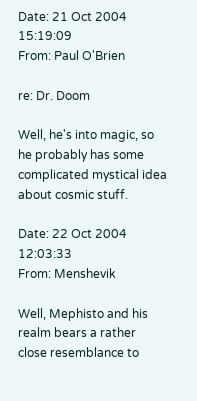Date: 21 Oct 2004 15:19:09
From: Paul O'Brien

re: Dr. Doom

Well, he's into magic, so he probably has some complicated mystical idea about cosmic stuff.

Date: 22 Oct 2004 12:03:33
From: Menshevik

Well, Mephisto and his realm bears a rather close resemblance to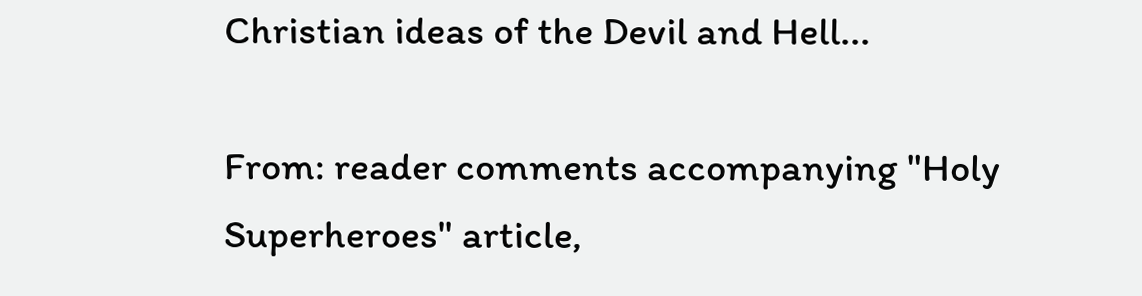Christian ideas of the Devil and Hell...

From: reader comments accompanying "Holy Superheroes" article,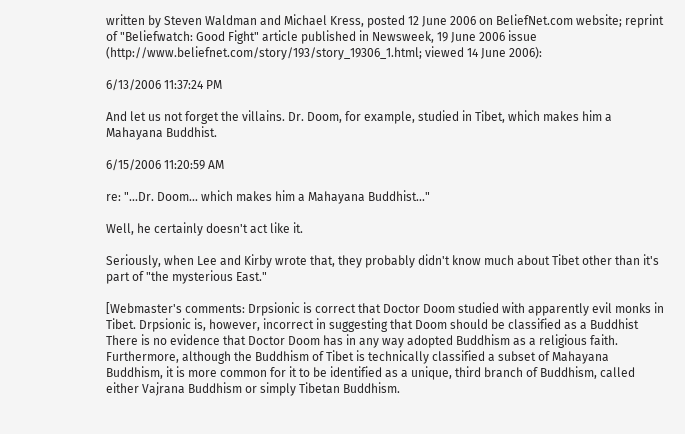written by Steven Waldman and Michael Kress, posted 12 June 2006 on BeliefNet.com website; reprint of "Beliefwatch: Good Fight" article published in Newsweek, 19 June 2006 issue (http://www.beliefnet.com/story/193/story_19306_1.html; viewed 14 June 2006):

6/13/2006 11:37:24 PM

And let us not forget the villains. Dr. Doom, for example, studied in Tibet, which makes him a Mahayana Buddhist.

6/15/2006 11:20:59 AM

re: "...Dr. Doom... which makes him a Mahayana Buddhist..."

Well, he certainly doesn't act like it.

Seriously, when Lee and Kirby wrote that, they probably didn't know much about Tibet other than it's part of "the mysterious East."

[Webmaster's comments: Drpsionic is correct that Doctor Doom studied with apparently evil monks in Tibet. Drpsionic is, however, incorrect in suggesting that Doom should be classified as a Buddhist There is no evidence that Doctor Doom has in any way adopted Buddhism as a religious faith. Furthermore, although the Buddhism of Tibet is technically classified a subset of Mahayana Buddhism, it is more common for it to be identified as a unique, third branch of Buddhism, called either Vajrana Buddhism or simply Tibetan Buddhism.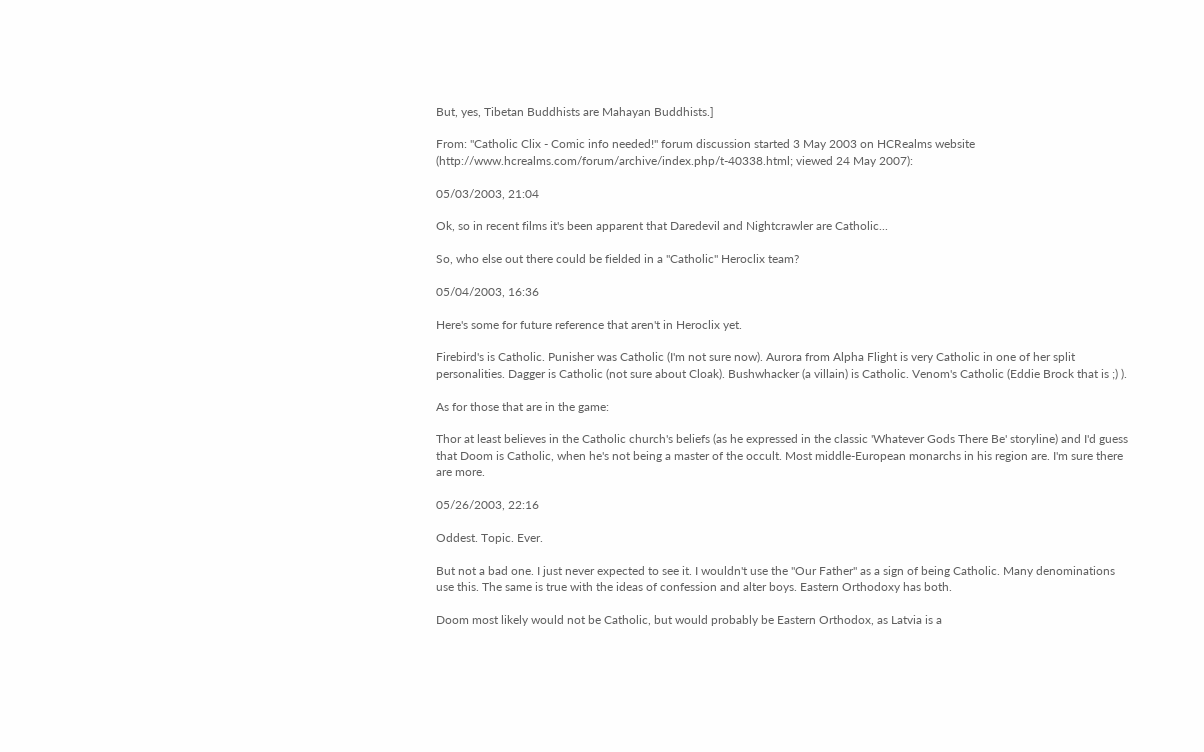But, yes, Tibetan Buddhists are Mahayan Buddhists.]

From: "Catholic Clix - Comic info needed!" forum discussion started 3 May 2003 on HCRealms website (http://www.hcrealms.com/forum/archive/index.php/t-40338.html; viewed 24 May 2007):

05/03/2003, 21:04

Ok, so in recent films it's been apparent that Daredevil and Nightcrawler are Catholic...

So, who else out there could be fielded in a "Catholic" Heroclix team?

05/04/2003, 16:36

Here's some for future reference that aren't in Heroclix yet.

Firebird's is Catholic. Punisher was Catholic (I'm not sure now). Aurora from Alpha Flight is very Catholic in one of her split personalities. Dagger is Catholic (not sure about Cloak). Bushwhacker (a villain) is Catholic. Venom's Catholic (Eddie Brock that is ;) ).

As for those that are in the game:

Thor at least believes in the Catholic church's beliefs (as he expressed in the classic 'Whatever Gods There Be' storyline) and I'd guess that Doom is Catholic, when he's not being a master of the occult. Most middle-European monarchs in his region are. I'm sure there are more.

05/26/2003, 22:16

Oddest. Topic. Ever.

But not a bad one. I just never expected to see it. I wouldn't use the "Our Father" as a sign of being Catholic. Many denominations use this. The same is true with the ideas of confession and alter boys. Eastern Orthodoxy has both.

Doom most likely would not be Catholic, but would probably be Eastern Orthodox, as Latvia is a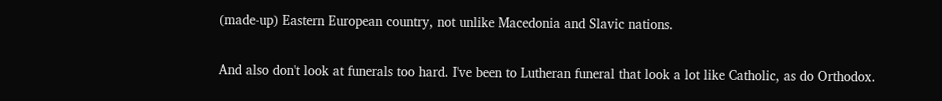(made-up) Eastern European country, not unlike Macedonia and Slavic nations.

And also don't look at funerals too hard. I've been to Lutheran funeral that look a lot like Catholic, as do Orthodox.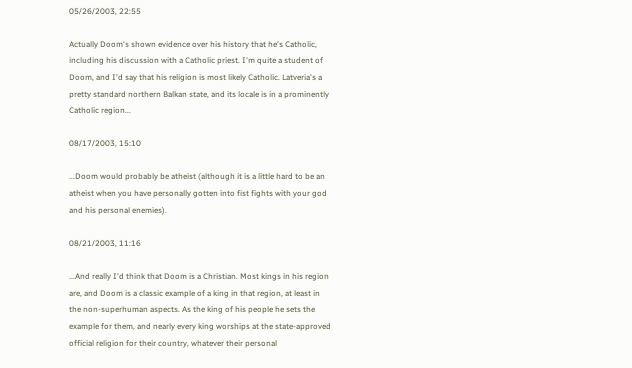05/26/2003, 22:55

Actually Doom's shown evidence over his history that he's Catholic, including his discussion with a Catholic priest. I'm quite a student of Doom, and I'd say that his religion is most likely Catholic. Latveria's a pretty standard northern Balkan state, and its locale is in a prominently Catholic region...

08/17/2003, 15:10

...Doom would probably be atheist (although it is a little hard to be an atheist when you have personally gotten into fist fights with your god and his personal enemies).

08/21/2003, 11:16

...And really I'd think that Doom is a Christian. Most kings in his region are, and Doom is a classic example of a king in that region, at least in the non-superhuman aspects. As the king of his people he sets the example for them, and nearly every king worships at the state-approved official religion for their country, whatever their personal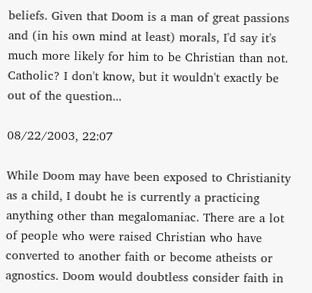beliefs. Given that Doom is a man of great passions and (in his own mind at least) morals, I'd say it's much more likely for him to be Christian than not. Catholic? I don't know, but it wouldn't exactly be out of the question...

08/22/2003, 22:07

While Doom may have been exposed to Christianity as a child, I doubt he is currently a practicing anything other than megalomaniac. There are a lot of people who were raised Christian who have converted to another faith or become atheists or agnostics. Doom would doubtless consider faith in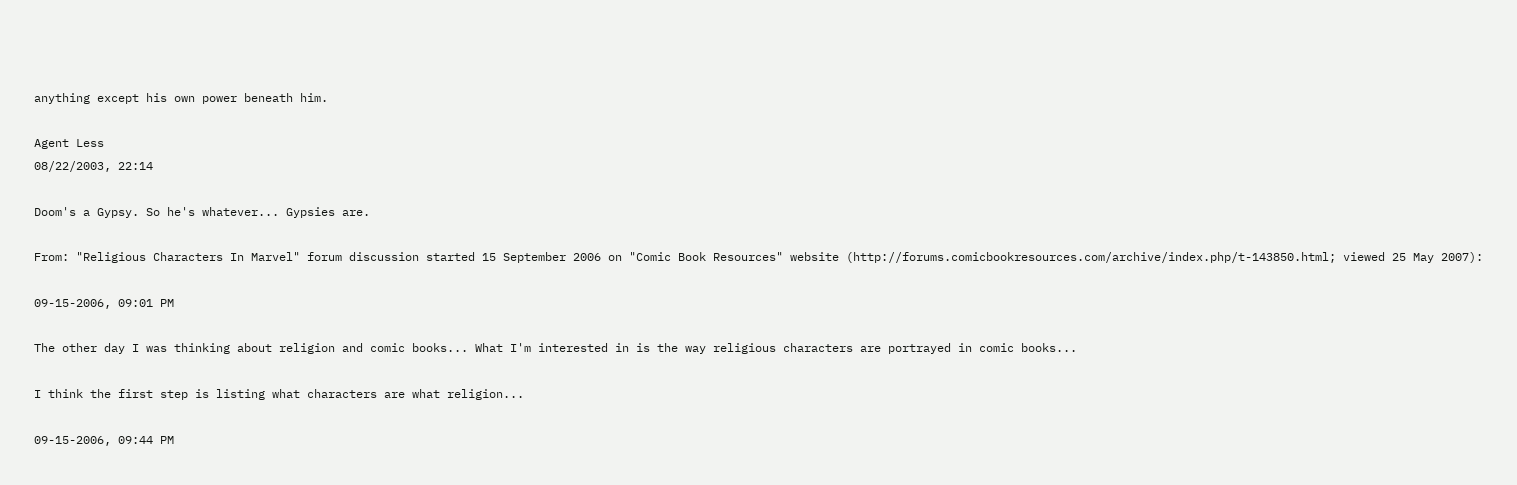anything except his own power beneath him.

Agent Less
08/22/2003, 22:14

Doom's a Gypsy. So he's whatever... Gypsies are.

From: "Religious Characters In Marvel" forum discussion started 15 September 2006 on "Comic Book Resources" website (http://forums.comicbookresources.com/archive/index.php/t-143850.html; viewed 25 May 2007):

09-15-2006, 09:01 PM

The other day I was thinking about religion and comic books... What I'm interested in is the way religious characters are portrayed in comic books...

I think the first step is listing what characters are what religion...

09-15-2006, 09:44 PM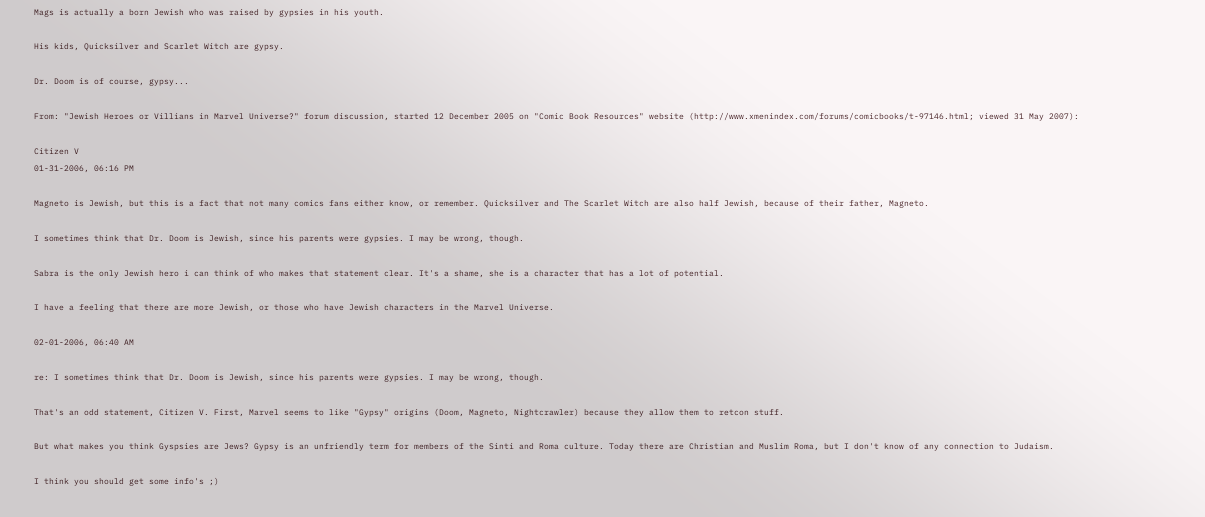Mags is actually a born Jewish who was raised by gypsies in his youth.

His kids, Quicksilver and Scarlet Witch are gypsy.

Dr. Doom is of course, gypsy...

From: "Jewish Heroes or Villians in Marvel Universe?" forum discussion, started 12 December 2005 on "Comic Book Resources" website (http://www.xmenindex.com/forums/comicbooks/t-97146.html; viewed 31 May 2007):

Citizen V
01-31-2006, 06:16 PM

Magneto is Jewish, but this is a fact that not many comics fans either know, or remember. Quicksilver and The Scarlet Witch are also half Jewish, because of their father, Magneto.

I sometimes think that Dr. Doom is Jewish, since his parents were gypsies. I may be wrong, though.

Sabra is the only Jewish hero i can think of who makes that statement clear. It's a shame, she is a character that has a lot of potential.

I have a feeling that there are more Jewish, or those who have Jewish characters in the Marvel Universe.

02-01-2006, 06:40 AM

re: I sometimes think that Dr. Doom is Jewish, since his parents were gypsies. I may be wrong, though.

That's an odd statement, Citizen V. First, Marvel seems to like "Gypsy" origins (Doom, Magneto, Nightcrawler) because they allow them to retcon stuff.

But what makes you think Gyspsies are Jews? Gypsy is an unfriendly term for members of the Sinti and Roma culture. Today there are Christian and Muslim Roma, but I don't know of any connection to Judaism.

I think you should get some info's ;)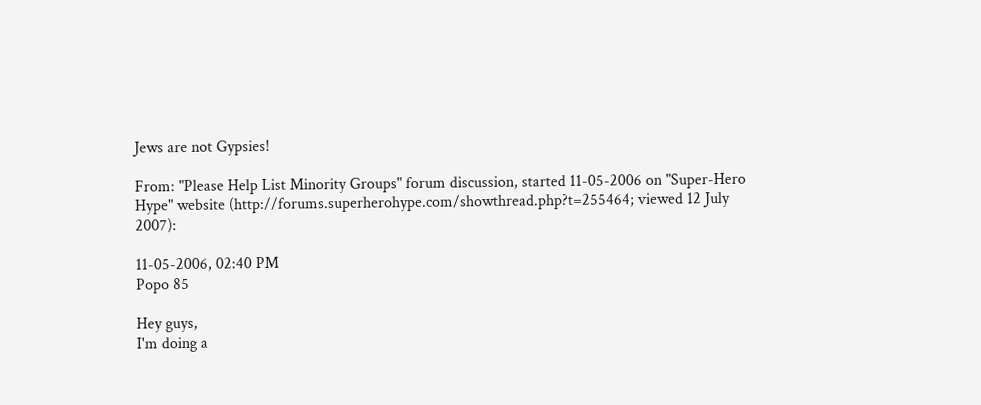Jews are not Gypsies!

From: "Please Help List Minority Groups" forum discussion, started 11-05-2006 on "Super-Hero Hype" website (http://forums.superherohype.com/showthread.php?t=255464; viewed 12 July 2007):

11-05-2006, 02:40 PM
Popo 85

Hey guys,
I'm doing a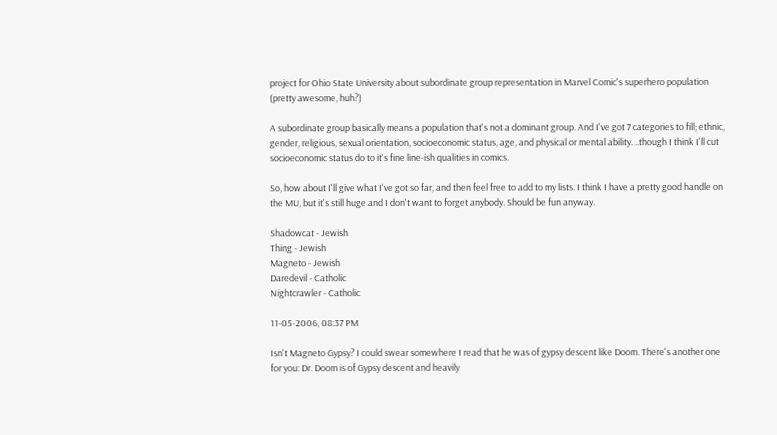project for Ohio State University about subordinate group representation in Marvel Comic's superhero population (pretty awesome, huh?)

A subordinate group basically means a population that's not a dominant group. And I've got 7 categories to fill; ethnic, gender, religious, sexual orientation, socioeconomic status, age, and physical or mental ability. ..though I think I'll cut socioeconomic status do to it's fine line-ish qualities in comics.

So, how about I'll give what I've got so far, and then feel free to add to my lists. I think I have a pretty good handle on the MU, but it's still huge and I don't want to forget anybody. Should be fun anyway.

Shadowcat - Jewish
Thing - Jewish
Magneto - Jewish
Daredevil - Catholic
Nightcrawler - Catholic

11-05-2006, 08:37 PM

Isn't Magneto Gypsy? I could swear somewhere I read that he was of gypsy descent like Doom. There's another one for you: Dr. Doom is of Gypsy descent and heavily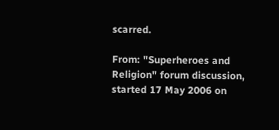scarred.

From: "Superheroes and Religion" forum discussion, started 17 May 2006 on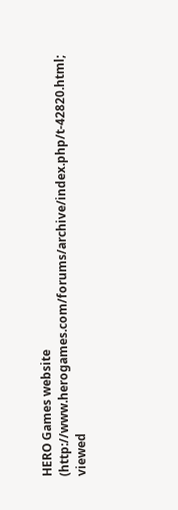HERO Games website (http://www.herogames.com/forums/archive/index.php/t-42820.html; viewed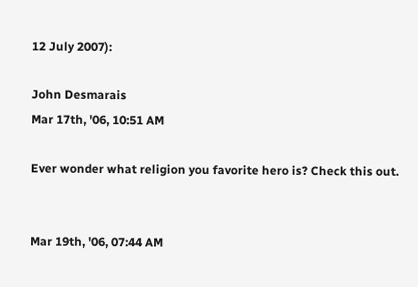12 July 2007):

John Desmarais
Mar 17th, '06, 10:51 AM

Ever wonder what religion you favorite hero is? Check this out.


Mar 19th, '06, 07:44 AM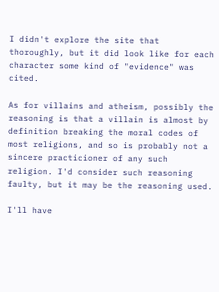I didn't explore the site that thoroughly, but it did look like for each character some kind of "evidence" was cited.

As for villains and atheism, possibly the reasoning is that a villain is almost by definition breaking the moral codes of most religions, and so is probably not a sincere practicioner of any such religion. I'd consider such reasoning faulty, but it may be the reasoning used.

I'll have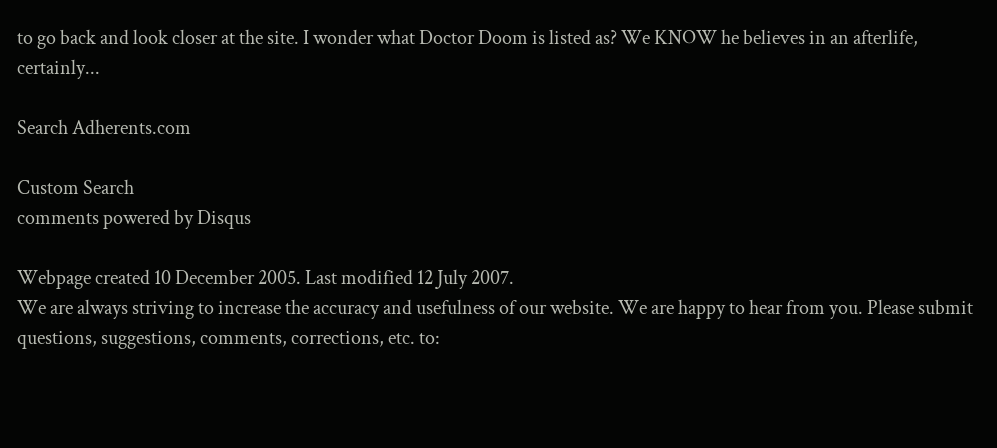to go back and look closer at the site. I wonder what Doctor Doom is listed as? We KNOW he believes in an afterlife, certainly...

Search Adherents.com

Custom Search
comments powered by Disqus

Webpage created 10 December 2005. Last modified 12 July 2007.
We are always striving to increase the accuracy and usefulness of our website. We are happy to hear from you. Please submit questions, suggestions, comments, corrections, etc. to: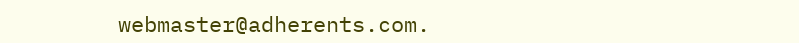webmaster@adherents.com.